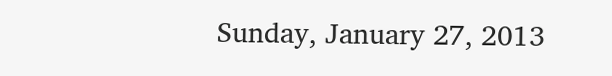Sunday, January 27, 2013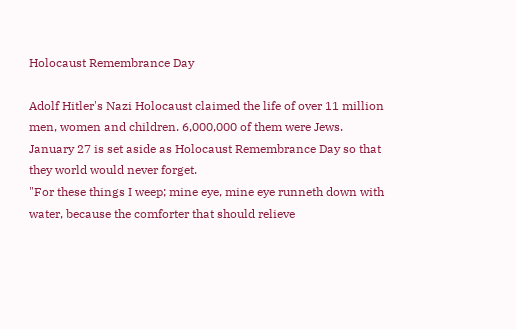Holocaust Remembrance Day

Adolf Hitler's Nazi Holocaust claimed the life of over 11 million men, women and children. 6,000,000 of them were Jews. January 27 is set aside as Holocaust Remembrance Day so that they world would never forget.
"For these things I weep; mine eye, mine eye runneth down with water, because the comforter that should relieve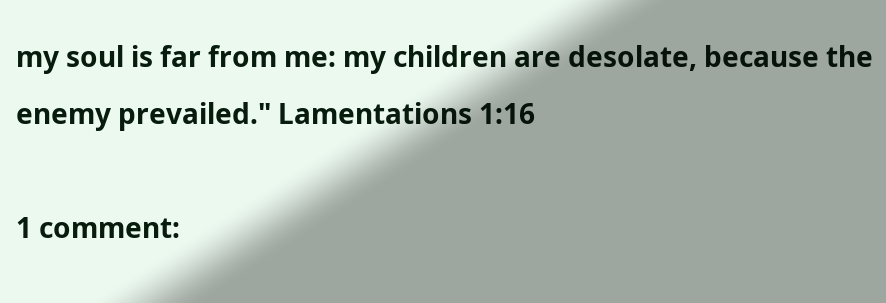my soul is far from me: my children are desolate, because the enemy prevailed." Lamentations 1:16

1 comment: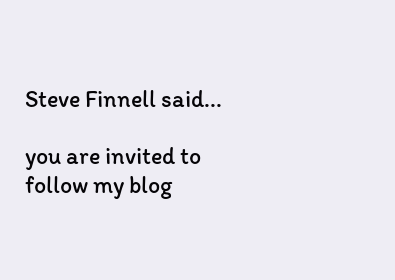Steve Finnell said...

you are invited to follow my blog